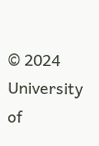© 2024 University of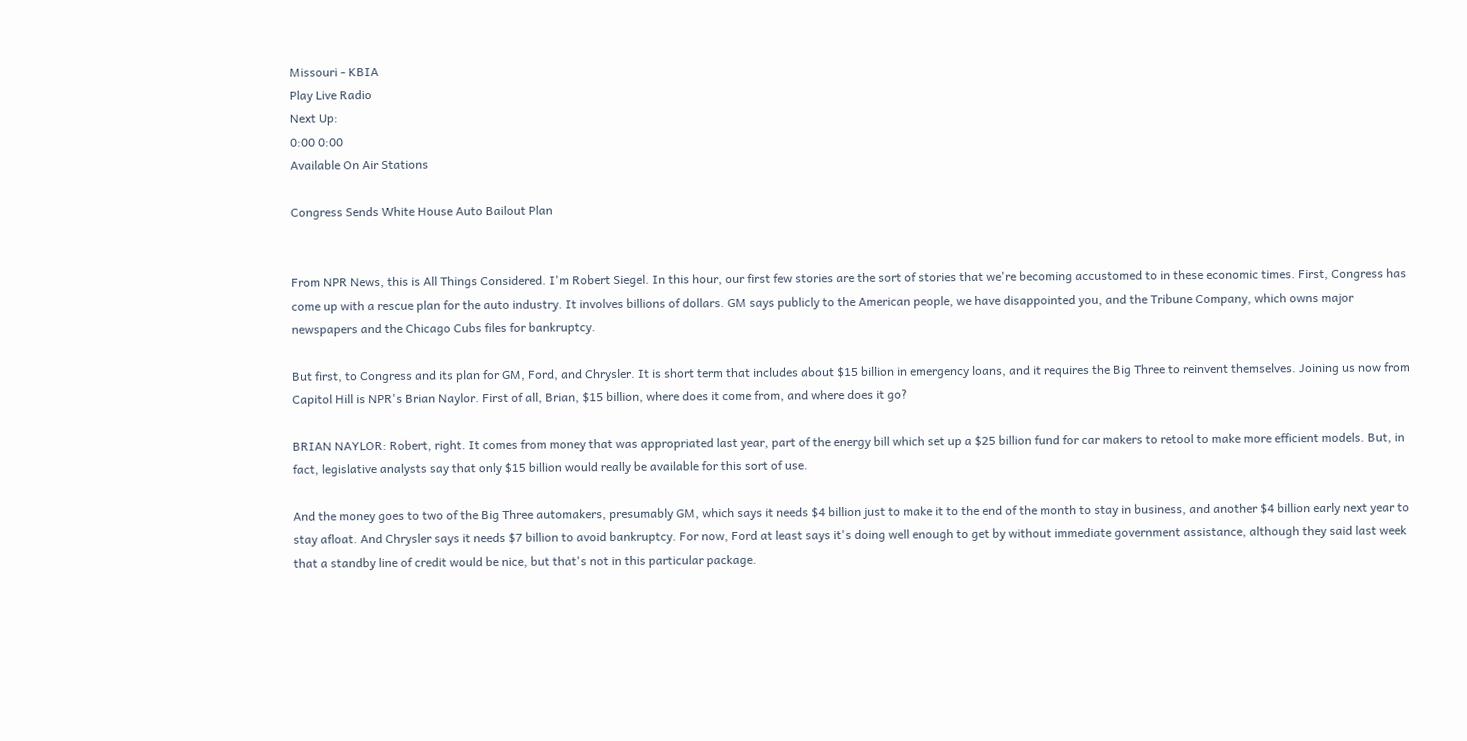Missouri - KBIA
Play Live Radio
Next Up:
0:00 0:00
Available On Air Stations

Congress Sends White House Auto Bailout Plan


From NPR News, this is All Things Considered. I'm Robert Siegel. In this hour, our first few stories are the sort of stories that we're becoming accustomed to in these economic times. First, Congress has come up with a rescue plan for the auto industry. It involves billions of dollars. GM says publicly to the American people, we have disappointed you, and the Tribune Company, which owns major newspapers and the Chicago Cubs files for bankruptcy.

But first, to Congress and its plan for GM, Ford, and Chrysler. It is short term that includes about $15 billion in emergency loans, and it requires the Big Three to reinvent themselves. Joining us now from Capitol Hill is NPR's Brian Naylor. First of all, Brian, $15 billion, where does it come from, and where does it go?

BRIAN NAYLOR: Robert, right. It comes from money that was appropriated last year, part of the energy bill which set up a $25 billion fund for car makers to retool to make more efficient models. But, in fact, legislative analysts say that only $15 billion would really be available for this sort of use.

And the money goes to two of the Big Three automakers, presumably GM, which says it needs $4 billion just to make it to the end of the month to stay in business, and another $4 billion early next year to stay afloat. And Chrysler says it needs $7 billion to avoid bankruptcy. For now, Ford at least says it's doing well enough to get by without immediate government assistance, although they said last week that a standby line of credit would be nice, but that's not in this particular package.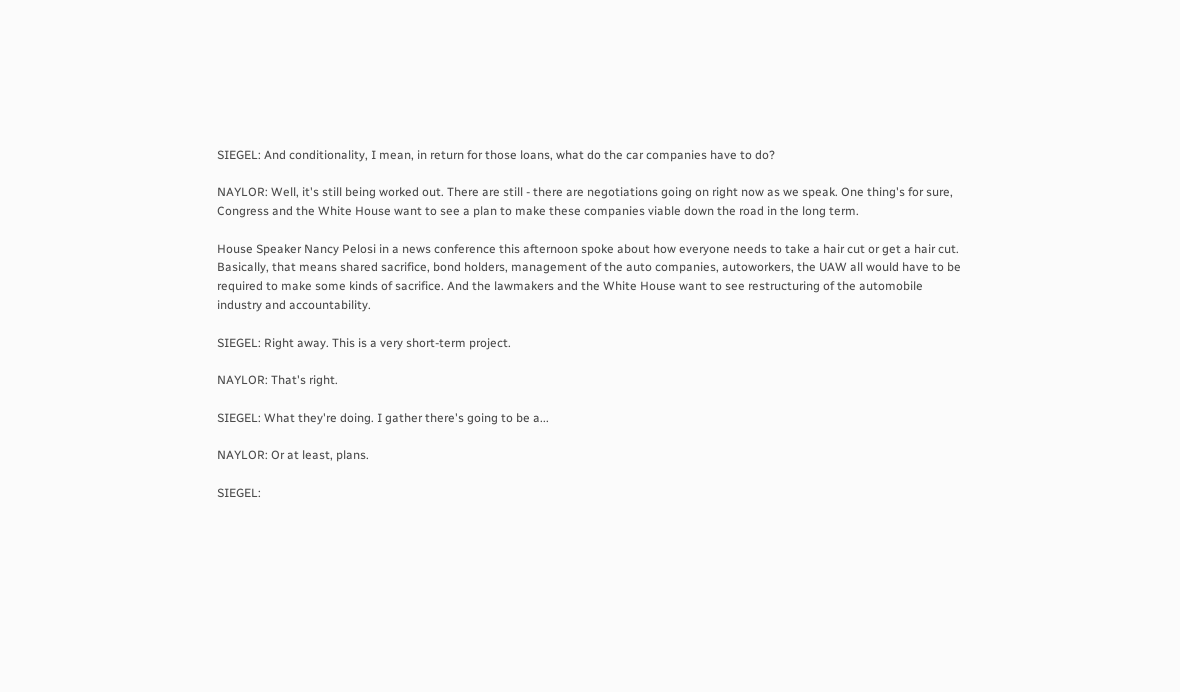SIEGEL: And conditionality, I mean, in return for those loans, what do the car companies have to do?

NAYLOR: Well, it's still being worked out. There are still - there are negotiations going on right now as we speak. One thing's for sure, Congress and the White House want to see a plan to make these companies viable down the road in the long term.

House Speaker Nancy Pelosi in a news conference this afternoon spoke about how everyone needs to take a hair cut or get a hair cut. Basically, that means shared sacrifice, bond holders, management of the auto companies, autoworkers, the UAW all would have to be required to make some kinds of sacrifice. And the lawmakers and the White House want to see restructuring of the automobile industry and accountability.

SIEGEL: Right away. This is a very short-term project.

NAYLOR: That's right.

SIEGEL: What they're doing. I gather there's going to be a...

NAYLOR: Or at least, plans.

SIEGEL: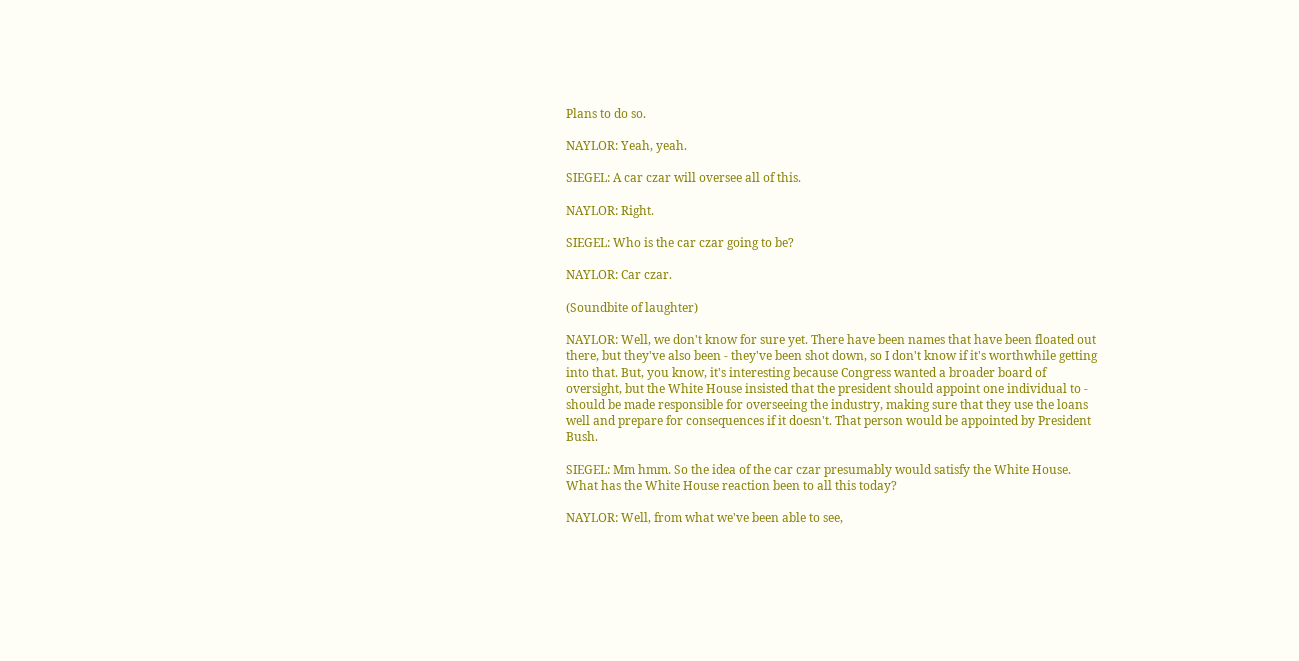Plans to do so.

NAYLOR: Yeah, yeah.

SIEGEL: A car czar will oversee all of this.

NAYLOR: Right.

SIEGEL: Who is the car czar going to be?

NAYLOR: Car czar.

(Soundbite of laughter)

NAYLOR: Well, we don't know for sure yet. There have been names that have been floated out there, but they've also been - they've been shot down, so I don't know if it's worthwhile getting into that. But, you know, it's interesting because Congress wanted a broader board of oversight, but the White House insisted that the president should appoint one individual to - should be made responsible for overseeing the industry, making sure that they use the loans well and prepare for consequences if it doesn't. That person would be appointed by President Bush.

SIEGEL: Mm hmm. So the idea of the car czar presumably would satisfy the White House. What has the White House reaction been to all this today?

NAYLOR: Well, from what we've been able to see,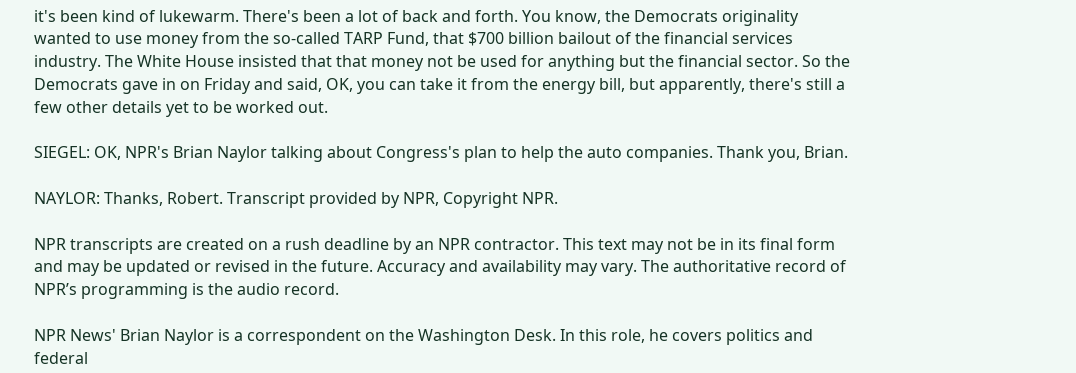it's been kind of lukewarm. There's been a lot of back and forth. You know, the Democrats originality wanted to use money from the so-called TARP Fund, that $700 billion bailout of the financial services industry. The White House insisted that that money not be used for anything but the financial sector. So the Democrats gave in on Friday and said, OK, you can take it from the energy bill, but apparently, there's still a few other details yet to be worked out.

SIEGEL: OK, NPR's Brian Naylor talking about Congress's plan to help the auto companies. Thank you, Brian.

NAYLOR: Thanks, Robert. Transcript provided by NPR, Copyright NPR.

NPR transcripts are created on a rush deadline by an NPR contractor. This text may not be in its final form and may be updated or revised in the future. Accuracy and availability may vary. The authoritative record of NPR’s programming is the audio record.

NPR News' Brian Naylor is a correspondent on the Washington Desk. In this role, he covers politics and federal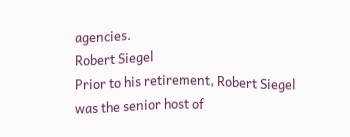agencies.
Robert Siegel
Prior to his retirement, Robert Siegel was the senior host of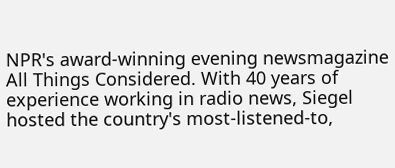NPR's award-winning evening newsmagazine All Things Considered. With 40 years of experience working in radio news, Siegel hosted the country's most-listened-to,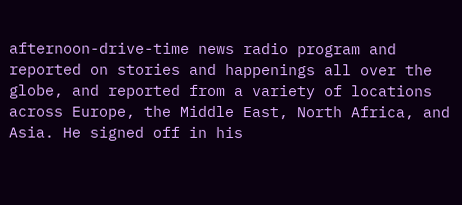afternoon-drive-time news radio program and reported on stories and happenings all over the globe, and reported from a variety of locations across Europe, the Middle East, North Africa, and Asia. He signed off in his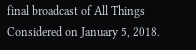final broadcast of All Things Considered on January 5, 2018.